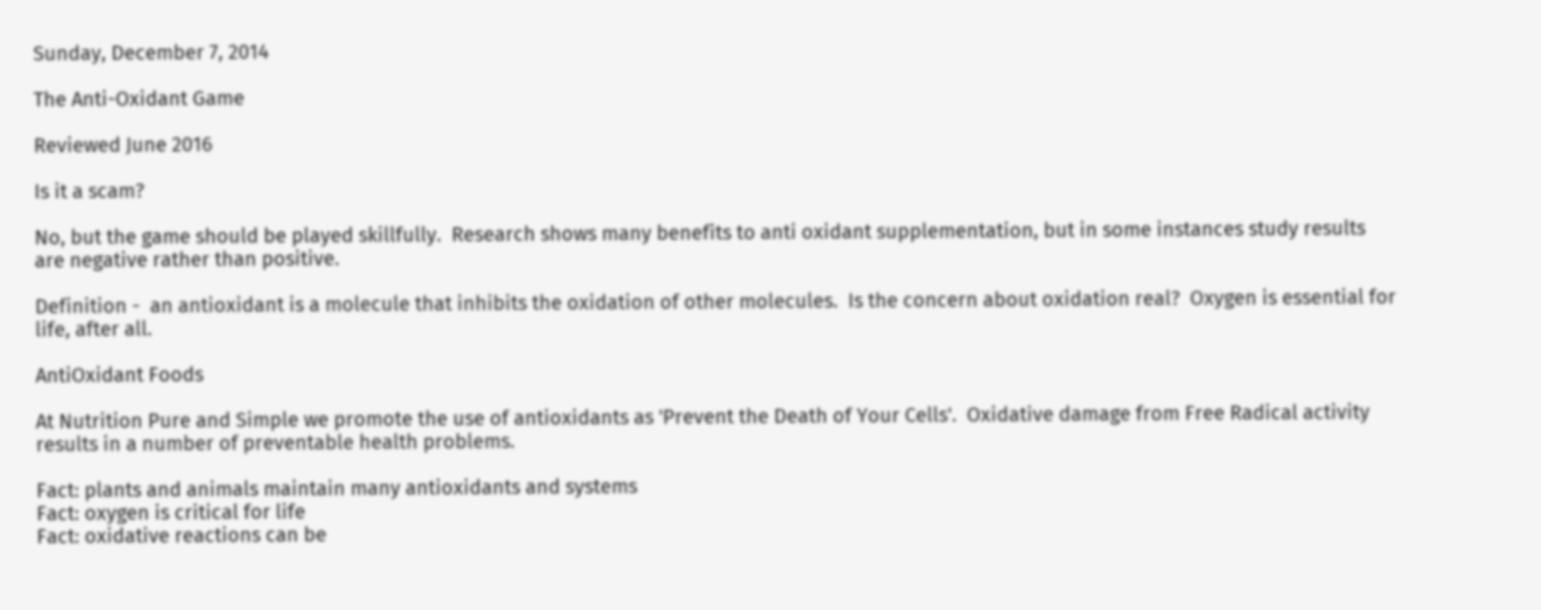Sunday, December 7, 2014

The Anti-Oxidant Game

Reviewed June 2016

Is it a scam?

No, but the game should be played skillfully.  Research shows many benefits to anti oxidant supplementation, but in some instances study results are negative rather than positive.

Definition -  an antioxidant is a molecule that inhibits the oxidation of other molecules.  Is the concern about oxidation real?  Oxygen is essential for life, after all.

AntiOxidant Foods

At Nutrition Pure and Simple we promote the use of antioxidants as 'Prevent the Death of Your Cells'.  Oxidative damage from Free Radical activity results in a number of preventable health problems.

Fact: plants and animals maintain many antioxidants and systems
Fact: oxygen is critical for life
Fact: oxidative reactions can be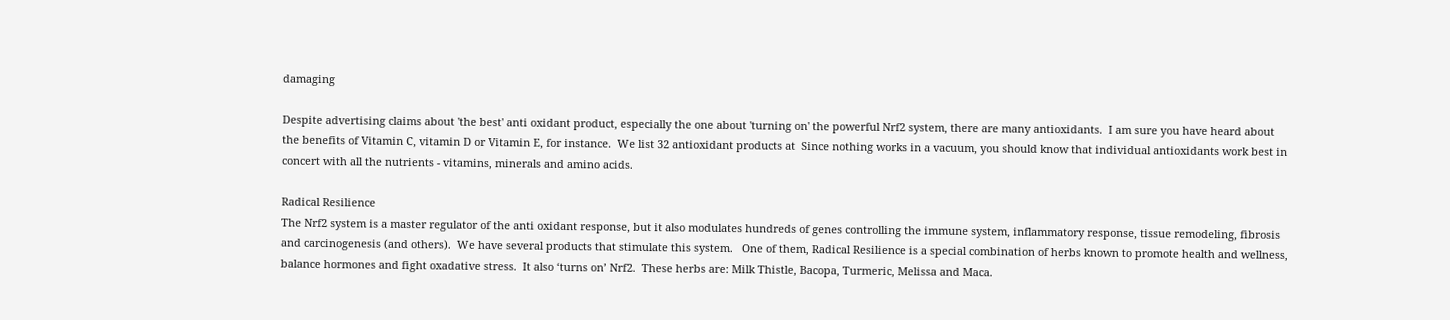damaging

Despite advertising claims about 'the best' anti oxidant product, especially the one about 'turning on' the powerful Nrf2 system, there are many antioxidants.  I am sure you have heard about the benefits of Vitamin C, vitamin D or Vitamin E, for instance.  We list 32 antioxidant products at  Since nothing works in a vacuum, you should know that individual antioxidants work best in concert with all the nutrients - vitamins, minerals and amino acids.

Radical Resilience
The Nrf2 system is a master regulator of the anti oxidant response, but it also modulates hundreds of genes controlling the immune system, inflammatory response, tissue remodeling, fibrosis and carcinogenesis (and others).  We have several products that stimulate this system.   One of them, Radical Resilience is a special combination of herbs known to promote health and wellness, balance hormones and fight oxadative stress.  It also ‘turns on’ Nrf2.  These herbs are: Milk Thistle, Bacopa, Turmeric, Melissa and Maca.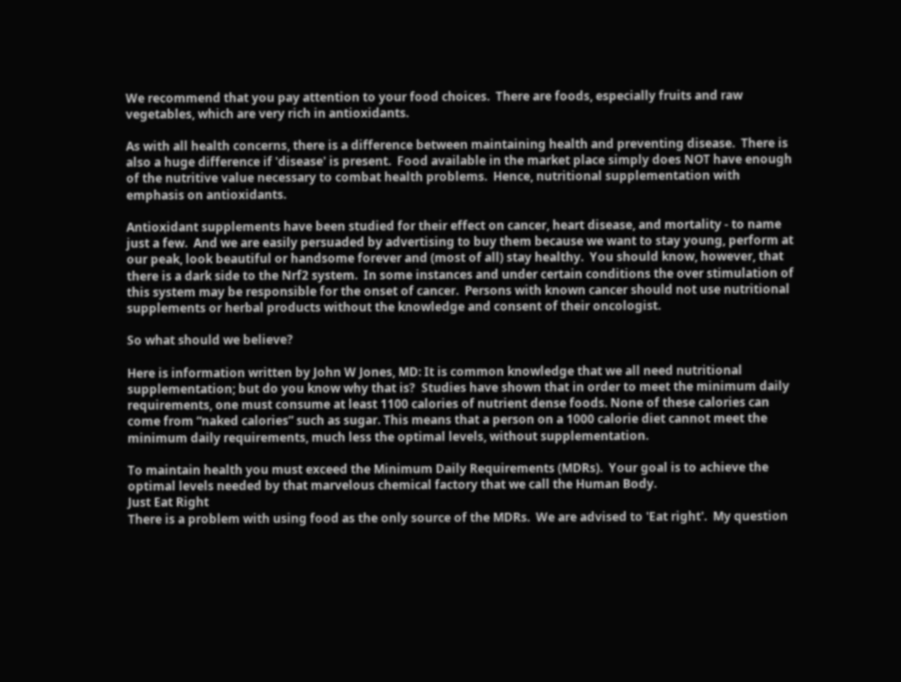We recommend that you pay attention to your food choices.  There are foods, especially fruits and raw vegetables, which are very rich in antioxidants.

As with all health concerns, there is a difference between maintaining health and preventing disease.  There is also a huge difference if 'disease' is present.  Food available in the market place simply does NOT have enough of the nutritive value necessary to combat health problems.  Hence, nutritional supplementation with emphasis on antioxidants.

Antioxidant supplements have been studied for their effect on cancer, heart disease, and mortality - to name just a few.  And we are easily persuaded by advertising to buy them because we want to stay young, perform at our peak, look beautiful or handsome forever and (most of all) stay healthy.  You should know, however, that there is a dark side to the Nrf2 system.  In some instances and under certain conditions the over stimulation of this system may be responsible for the onset of cancer.  Persons with known cancer should not use nutritional supplements or herbal products without the knowledge and consent of their oncologist.

So what should we believe?

Here is information written by John W Jones, MD: It is common knowledge that we all need nutritional supplementation; but do you know why that is?  Studies have shown that in order to meet the minimum daily requirements, one must consume at least 1100 calories of nutrient dense foods. None of these calories can come from “naked calories” such as sugar. This means that a person on a 1000 calorie diet cannot meet the minimum daily requirements, much less the optimal levels, without supplementation.

To maintain health you must exceed the Minimum Daily Requirements (MDRs).  Your goal is to achieve the optimal levels needed by that marvelous chemical factory that we call the Human Body.
Just Eat Right
There is a problem with using food as the only source of the MDRs.  We are advised to 'Eat right'.  My question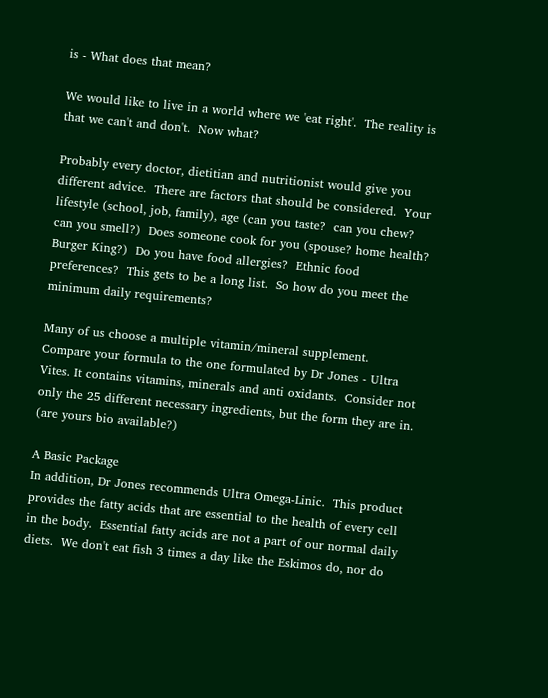is - What does that mean?

We would like to live in a world where we 'eat right'.  The reality is that we can't and don't.  Now what?

Probably every doctor, dietitian and nutritionist would give you different advice.  There are factors that should be considered.  Your lifestyle (school, job, family), age (can you taste?  can you chew?  can you smell?)  Does someone cook for you (spouse? home health? Burger King?)  Do you have food allergies?  Ethnic food preferences?  This gets to be a long list.  So how do you meet the minimum daily requirements?

Many of us choose a multiple vitamin/mineral supplement.  Compare your formula to the one formulated by Dr Jones - Ultra Vites. It contains vitamins, minerals and anti oxidants.  Consider not only the 25 different necessary ingredients, but the form they are in. (are yours bio available?)

A Basic Package
In addition, Dr Jones recommends Ultra Omega-Linic.  This product provides the fatty acids that are essential to the health of every cell in the body.  Essential fatty acids are not a part of our normal daily diets.  We don't eat fish 3 times a day like the Eskimos do, nor do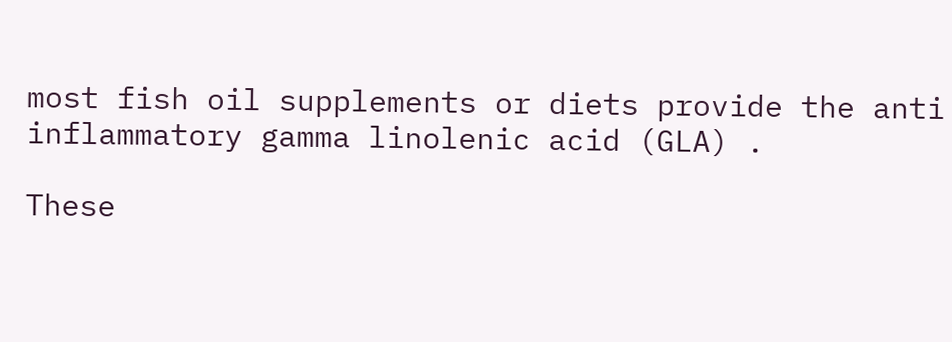most fish oil supplements or diets provide the anti inflammatory gamma linolenic acid (GLA) .

These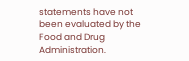statements have not been evaluated by the Food and Drug Administration.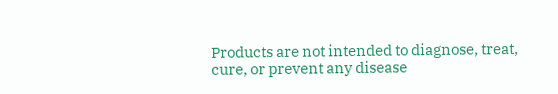Products are not intended to diagnose, treat, cure, or prevent any disease